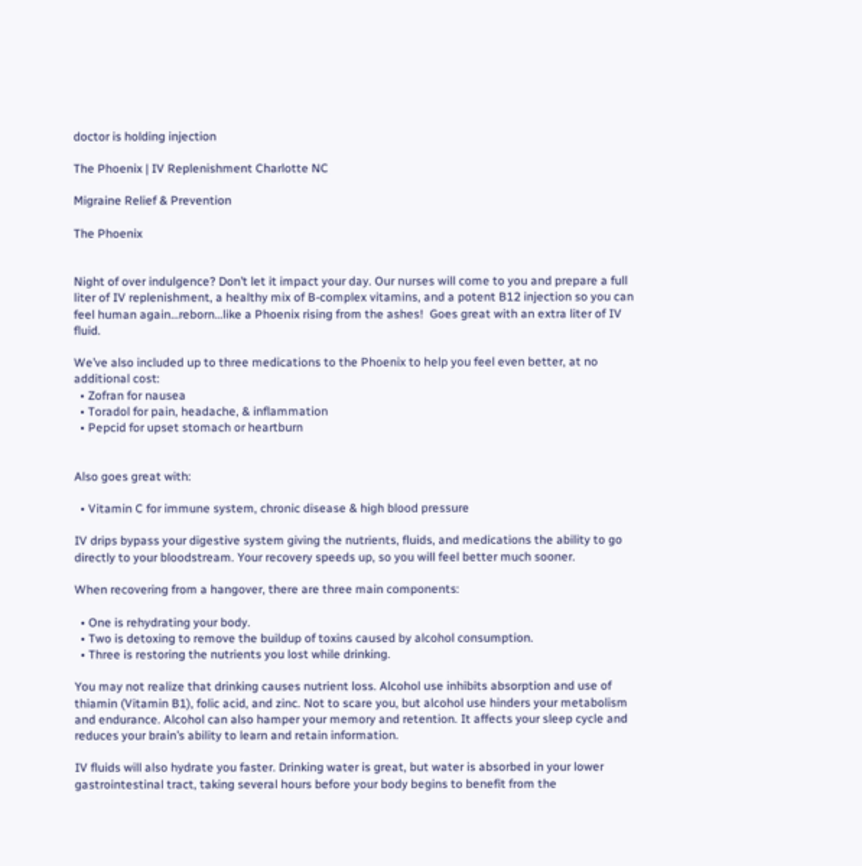doctor is holding injection

The Phoenix | IV Replenishment Charlotte NC

Migraine Relief & Prevention

The Phoenix


Night of over indulgence? Don’t let it impact your day. Our nurses will come to you and prepare a full liter of IV replenishment, a healthy mix of B-complex vitamins, and a potent B12 injection so you can feel human again…reborn…like a Phoenix rising from the ashes!  Goes great with an extra liter of IV fluid.

We’ve also included up to three medications to the Phoenix to help you feel even better, at no additional cost:
  • Zofran for nausea
  • Toradol for pain, headache, & inflammation
  • Pepcid for upset stomach or heartburn


Also goes great with:

  • Vitamin C for immune system, chronic disease & high blood pressure

IV drips bypass your digestive system giving the nutrients, fluids, and medications the ability to go directly to your bloodstream. Your recovery speeds up, so you will feel better much sooner.

When recovering from a hangover, there are three main components:

  • One is rehydrating your body.
  • Two is detoxing to remove the buildup of toxins caused by alcohol consumption.
  • Three is restoring the nutrients you lost while drinking.

You may not realize that drinking causes nutrient loss. Alcohol use inhibits absorption and use of thiamin (Vitamin B1), folic acid, and zinc. Not to scare you, but alcohol use hinders your metabolism and endurance. Alcohol can also hamper your memory and retention. It affects your sleep cycle and reduces your brain’s ability to learn and retain information.

IV fluids will also hydrate you faster. Drinking water is great, but water is absorbed in your lower gastrointestinal tract, taking several hours before your body begins to benefit from the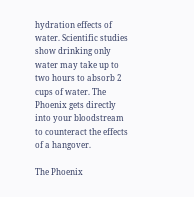hydration effects of water. Scientific studies show drinking only water may take up to two hours to absorb 2 cups of water. The Phoenix gets directly into your bloodstream to counteract the effects of a hangover.

The Phoenix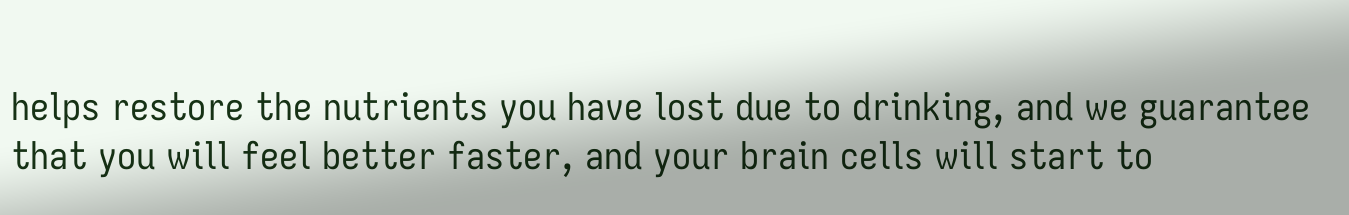helps restore the nutrients you have lost due to drinking, and we guarantee that you will feel better faster, and your brain cells will start to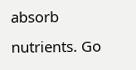absorb nutrients. Go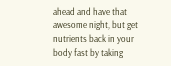ahead and have that awesome night, but get nutrients back in your body fast by taking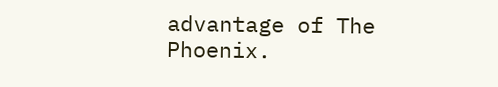advantage of The Phoenix.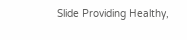Slide Providing Healthy,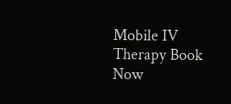Mobile IV Therapy Book Now